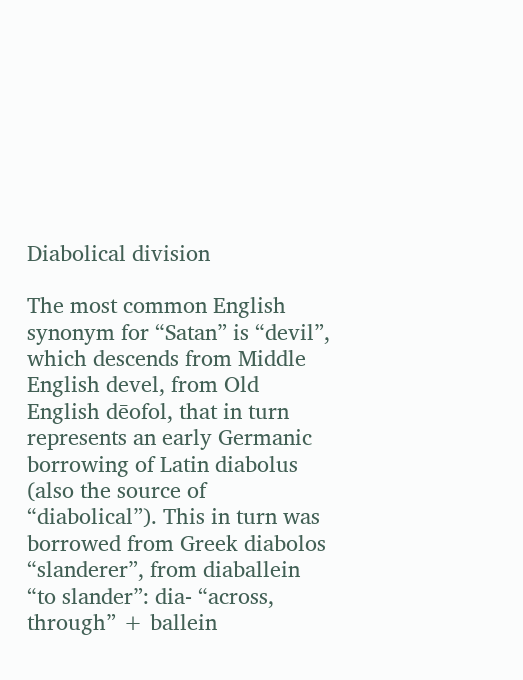Diabolical division

The most common English synonym for “Satan” is “devil”, which descends from Middle English devel, from Old English dēofol, that in turn represents an early Germanic borrowing of Latin diabolus (also the source of “diabolical”). This in turn was borrowed from Greek diabolos “slanderer”, from diaballein “to slander”: dia- “across, through” + ballein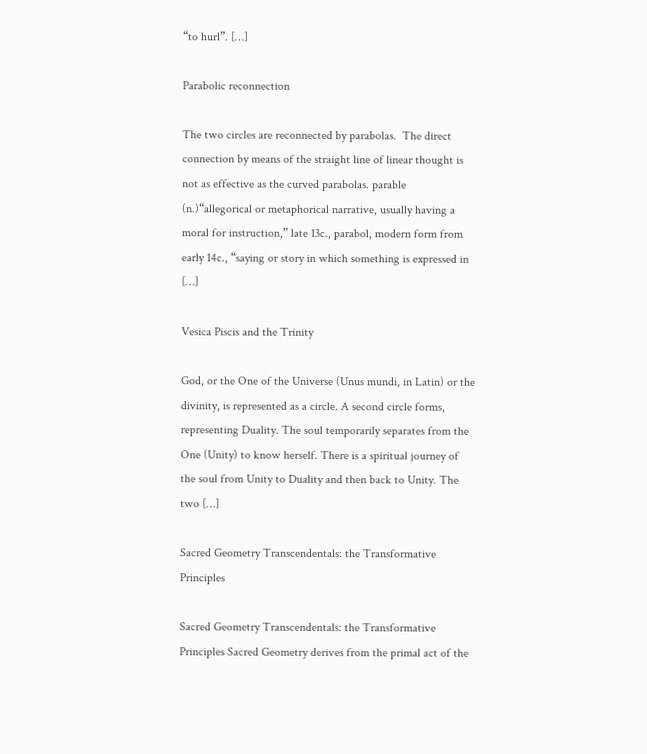“to hurl”. […]

Parabolic reconnection

The two circles are reconnected by parabolas.  The direct connection by means of the straight line of linear thought is not as effective as the curved parabolas. parable (n.)“allegorical or metaphorical narrative, usually having a moral for instruction,” late 13c., parabol, modern form from early 14c., “saying or story in which something is expressed in […]

Vesica Piscis and the Trinity

God, or the One of the Universe (Unus mundi, in Latin) or the divinity, is represented as a circle. A second circle forms, representing Duality. The soul temporarily separates from the One (Unity) to know herself. There is a spiritual journey of the soul from Unity to Duality and then back to Unity. The two […]

Sacred Geometry Transcendentals: the Transformative Principles

Sacred Geometry Transcendentals: the Transformative Principles Sacred Geometry derives from the primal act of the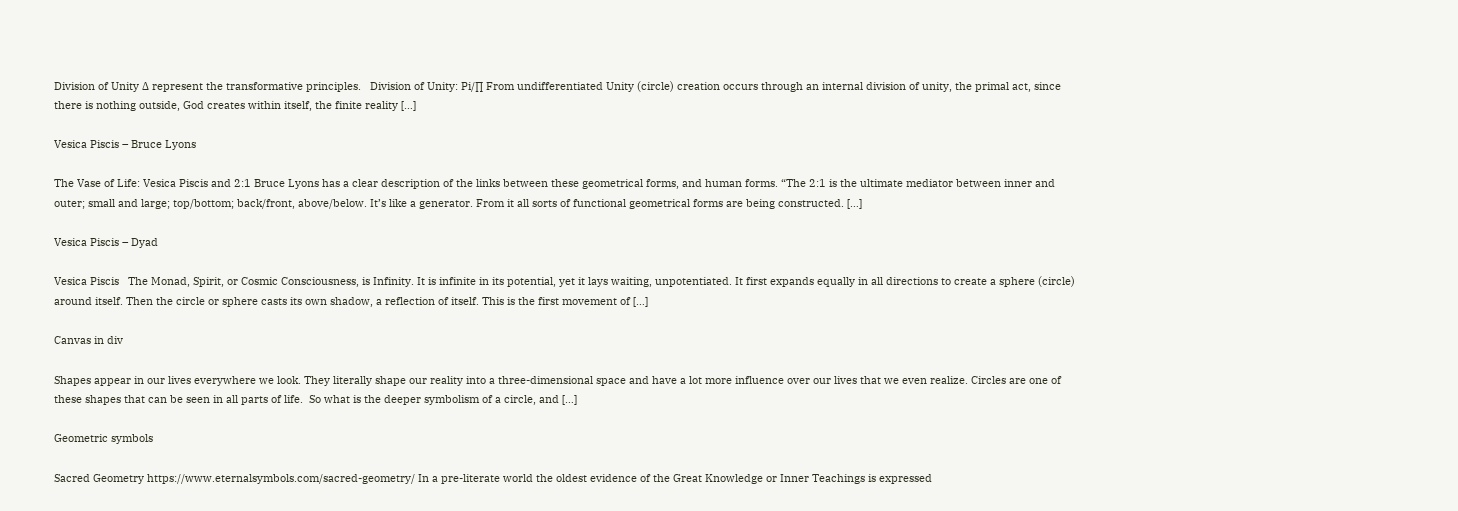Division of Unity ∆ represent the transformative principles.   Division of Unity: Pi/∏ From undifferentiated Unity (circle) creation occurs through an internal division of unity, the primal act, since there is nothing outside, God creates within itself, the finite reality […]

Vesica Piscis – Bruce Lyons

The Vase of Life: Vesica Piscis and 2:1 Bruce Lyons has a clear description of the links between these geometrical forms, and human forms. “The 2:1 is the ultimate mediator between inner and outer; small and large; top/bottom; back/front, above/below. It’s like a generator. From it all sorts of functional geometrical forms are being constructed. […]

Vesica Piscis – Dyad

Vesica Piscis   The Monad, Spirit, or Cosmic Consciousness, is Infinity. It is infinite in its potential, yet it lays waiting, unpotentiated. It first expands equally in all directions to create a sphere (circle) around itself. Then the circle or sphere casts its own shadow, a reflection of itself. This is the first movement of […]

Canvas in div

Shapes appear in our lives everywhere we look. They literally shape our reality into a three-dimensional space and have a lot more influence over our lives that we even realize. Circles are one of these shapes that can be seen in all parts of life.  So what is the deeper symbolism of a circle, and […]

Geometric symbols

Sacred Geometry https://www.eternalsymbols.com/sacred-geometry/ In a pre-literate world the oldest evidence of the Great Knowledge or Inner Teachings is expressed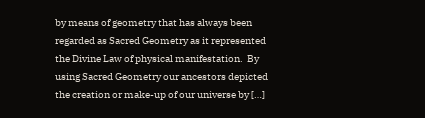by means of geometry that has always been regarded as Sacred Geometry as it represented the Divine Law of physical manifestation.  By using Sacred Geometry our ancestors depicted the creation or make-up of our universe by […]